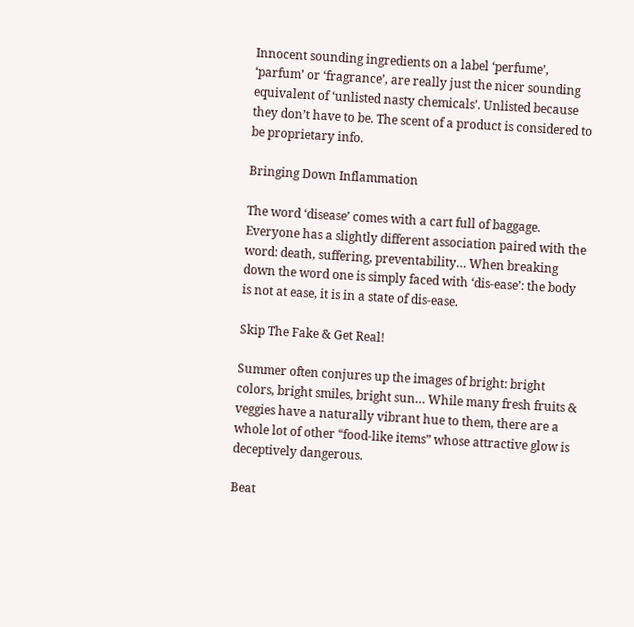Innocent sounding ingredients on a label ‘perfume’, ‘parfum’ or ‘fragrance’, are really just the nicer sounding equivalent of ‘unlisted nasty chemicals’. Unlisted because they don’t have to be. The scent of a product is considered to be proprietary info.

Bringing Down Inflammation

The word ‘disease’ comes with a cart full of baggage. Everyone has a slightly different association paired with the word: death, suffering, preventability… When breaking down the word one is simply faced with ‘dis-ease’: the body is not at ease, it is in a state of dis-ease.

Skip The Fake & Get Real!

Summer often conjures up the images of bright: bright colors, bright smiles, bright sun… While many fresh fruits & veggies have a naturally vibrant hue to them, there are a whole lot of other “food-like items” whose attractive glow is deceptively dangerous.

Beat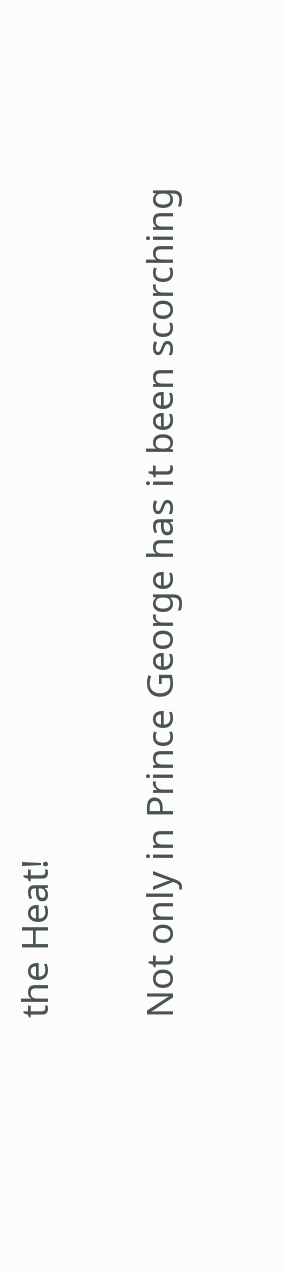the Heat!

Not only in Prince George has it been scorching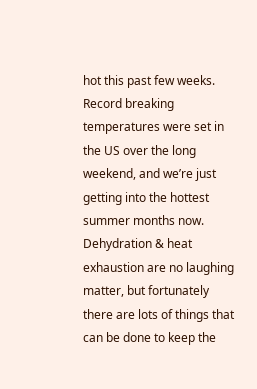hot this past few weeks. Record breaking temperatures were set in the US over the long weekend, and we’re just getting into the hottest summer months now. Dehydration & heat exhaustion are no laughing matter, but fortunately there are lots of things that can be done to keep the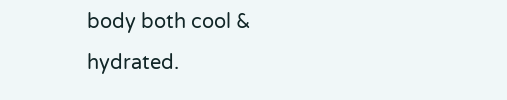body both cool & hydrated.